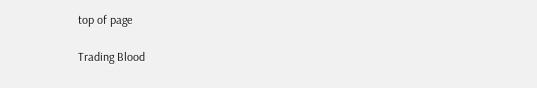top of page

Trading Blood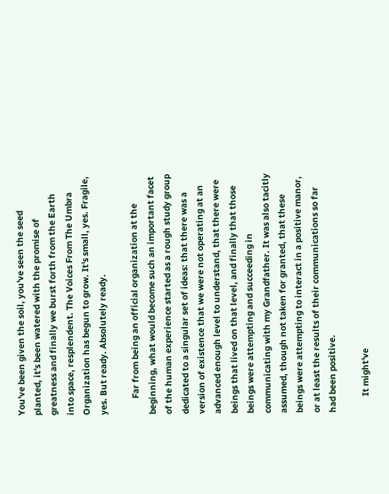You've been given the soil, you've seen the seed planted, it's been watered with the promise of greatness and finally we burst forth from the Earth into space, resplendent. The Voices From The Umbra Organization has begun to grow. It's small, yes. Fragile, yes. But ready. Absolutely ready.

        Far from being an official organization at the beginning, what would become such an important facet of the human experience started as a rough study group dedicated to a singular set of ideas: that there was a version of existence that we were not operating at an advanced enough level to understand, that there were beings that lived on that level, and finally that those beings were attempting and succeeding in communicating with my Grandfather. It was also tacitly assumed, though not taken for granted, that these beings were attempting to interact in a positive manor, or at least the results of their communications so far had been positive.

        It might've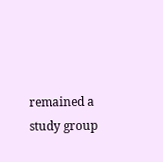remained a study group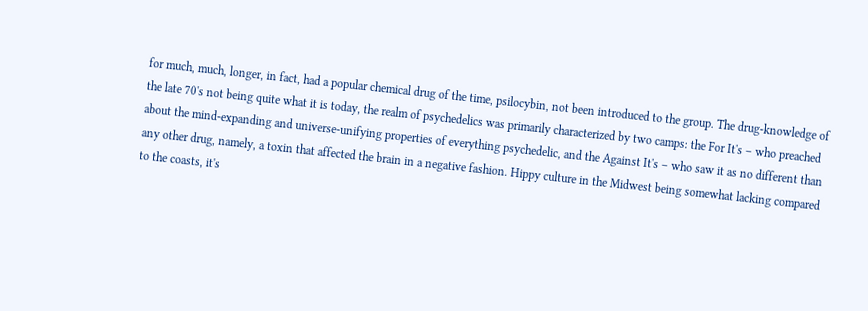for much, much, longer, in fact, had a popular chemical drug of the time, psilocybin, not been introduced to the group. The drug-knowledge of the late 70's not being quite what it is today, the realm of psychedelics was primarily characterized by two camps: the For It's – who preached about the mind-expanding and universe-unifying properties of everything psychedelic, and the Against It's – who saw it as no different than any other drug, namely, a toxin that affected the brain in a negative fashion. Hippy culture in the Midwest being somewhat lacking compared to the coasts, it's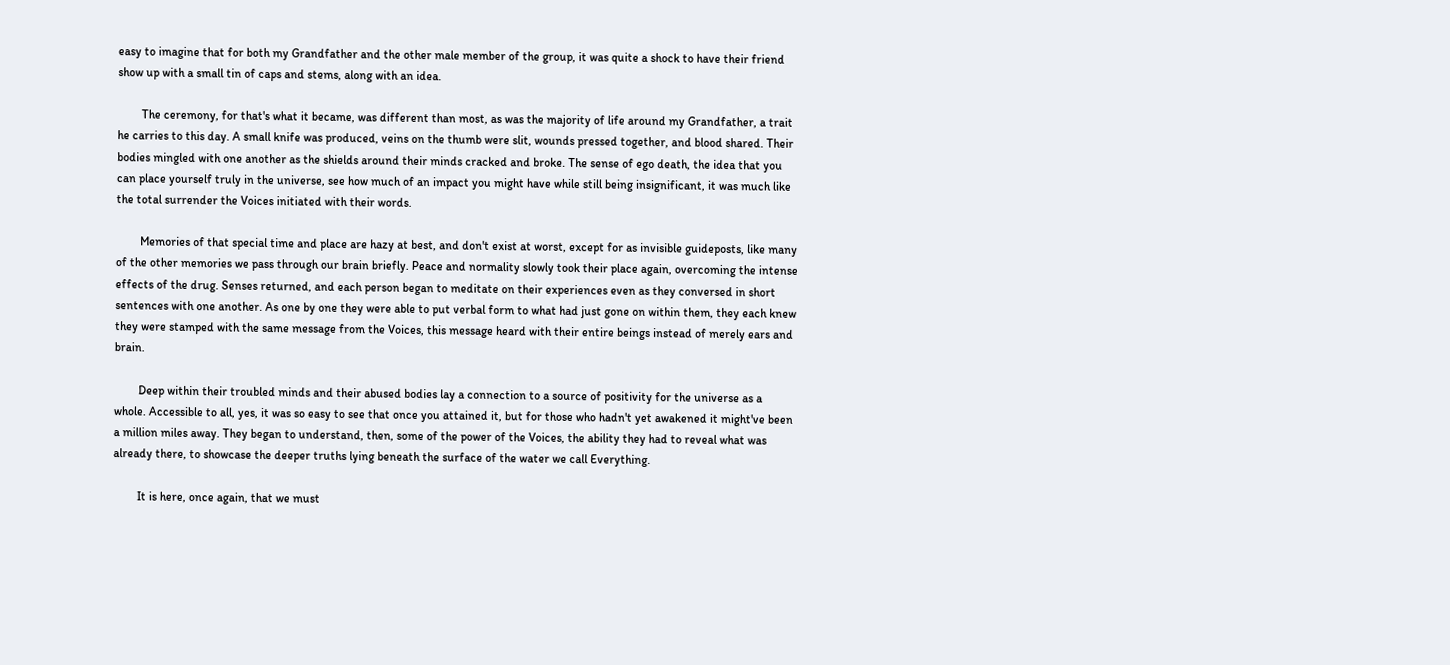easy to imagine that for both my Grandfather and the other male member of the group, it was quite a shock to have their friend show up with a small tin of caps and stems, along with an idea.

        The ceremony, for that's what it became, was different than most, as was the majority of life around my Grandfather, a trait he carries to this day. A small knife was produced, veins on the thumb were slit, wounds pressed together, and blood shared. Their bodies mingled with one another as the shields around their minds cracked and broke. The sense of ego death, the idea that you can place yourself truly in the universe, see how much of an impact you might have while still being insignificant, it was much like the total surrender the Voices initiated with their words.

        Memories of that special time and place are hazy at best, and don't exist at worst, except for as invisible guideposts, like many of the other memories we pass through our brain briefly. Peace and normality slowly took their place again, overcoming the intense effects of the drug. Senses returned, and each person began to meditate on their experiences even as they conversed in short sentences with one another. As one by one they were able to put verbal form to what had just gone on within them, they each knew they were stamped with the same message from the Voices, this message heard with their entire beings instead of merely ears and brain.

        Deep within their troubled minds and their abused bodies lay a connection to a source of positivity for the universe as a whole. Accessible to all, yes, it was so easy to see that once you attained it, but for those who hadn't yet awakened it might've been a million miles away. They began to understand, then, some of the power of the Voices, the ability they had to reveal what was already there, to showcase the deeper truths lying beneath the surface of the water we call Everything.

        It is here, once again, that we must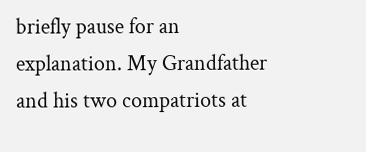briefly pause for an explanation. My Grandfather and his two compatriots at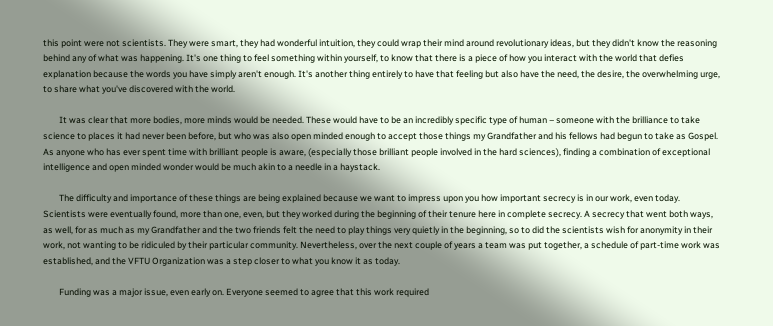this point were not scientists. They were smart, they had wonderful intuition, they could wrap their mind around revolutionary ideas, but they didn't know the reasoning behind any of what was happening. It's one thing to feel something within yourself, to know that there is a piece of how you interact with the world that defies explanation because the words you have simply aren't enough. It's another thing entirely to have that feeling but also have the need, the desire, the overwhelming urge, to share what you've discovered with the world.

        It was clear that more bodies, more minds would be needed. These would have to be an incredibly specific type of human – someone with the brilliance to take science to places it had never been before, but who was also open minded enough to accept those things my Grandfather and his fellows had begun to take as Gospel. As anyone who has ever spent time with brilliant people is aware, (especially those brilliant people involved in the hard sciences), finding a combination of exceptional intelligence and open minded wonder would be much akin to a needle in a haystack.

        The difficulty and importance of these things are being explained because we want to impress upon you how important secrecy is in our work, even today. Scientists were eventually found, more than one, even, but they worked during the beginning of their tenure here in complete secrecy. A secrecy that went both ways, as well, for as much as my Grandfather and the two friends felt the need to play things very quietly in the beginning, so to did the scientists wish for anonymity in their work, not wanting to be ridiculed by their particular community. Nevertheless, over the next couple of years a team was put together, a schedule of part-time work was established, and the VFTU Organization was a step closer to what you know it as today.

        Funding was a major issue, even early on. Everyone seemed to agree that this work required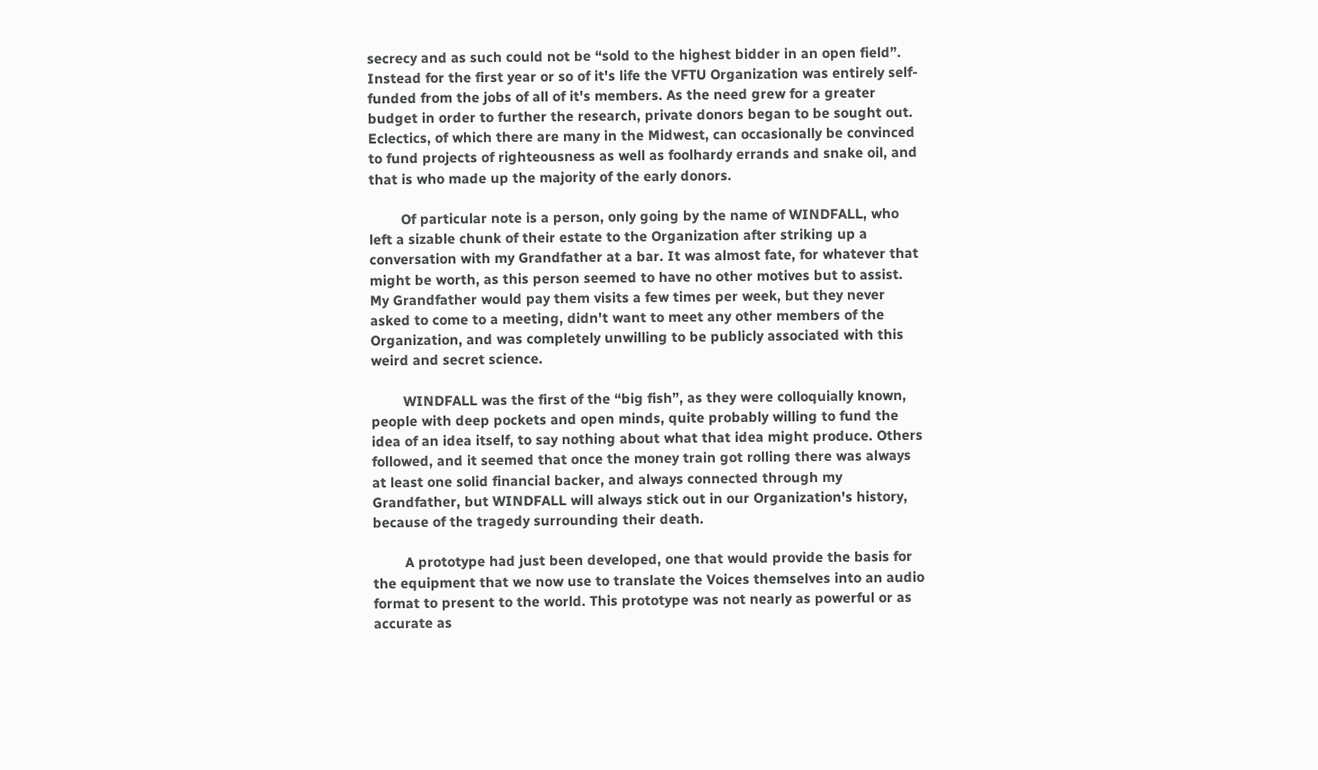secrecy and as such could not be “sold to the highest bidder in an open field”. Instead for the first year or so of it's life the VFTU Organization was entirely self-funded from the jobs of all of it's members. As the need grew for a greater budget in order to further the research, private donors began to be sought out. Eclectics, of which there are many in the Midwest, can occasionally be convinced to fund projects of righteousness as well as foolhardy errands and snake oil, and that is who made up the majority of the early donors.

        Of particular note is a person, only going by the name of WINDFALL, who left a sizable chunk of their estate to the Organization after striking up a conversation with my Grandfather at a bar. It was almost fate, for whatever that might be worth, as this person seemed to have no other motives but to assist. My Grandfather would pay them visits a few times per week, but they never asked to come to a meeting, didn't want to meet any other members of the Organization, and was completely unwilling to be publicly associated with this weird and secret science.

        WINDFALL was the first of the “big fish”, as they were colloquially known, people with deep pockets and open minds, quite probably willing to fund the idea of an idea itself, to say nothing about what that idea might produce. Others followed, and it seemed that once the money train got rolling there was always at least one solid financial backer, and always connected through my Grandfather, but WINDFALL will always stick out in our Organization's history, because of the tragedy surrounding their death.

        A prototype had just been developed, one that would provide the basis for the equipment that we now use to translate the Voices themselves into an audio format to present to the world. This prototype was not nearly as powerful or as accurate as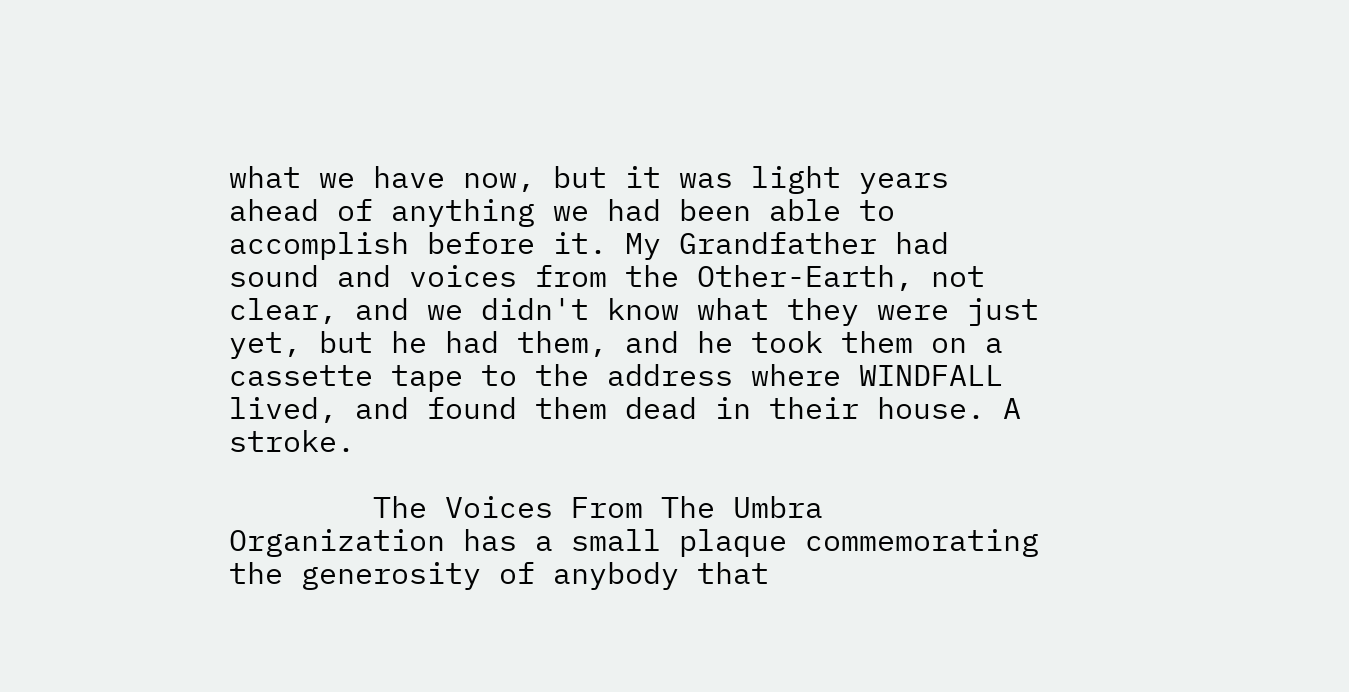what we have now, but it was light years ahead of anything we had been able to accomplish before it. My Grandfather had sound and voices from the Other-Earth, not clear, and we didn't know what they were just yet, but he had them, and he took them on a cassette tape to the address where WINDFALL lived, and found them dead in their house. A stroke.

        The Voices From The Umbra Organization has a small plaque commemorating the generosity of anybody that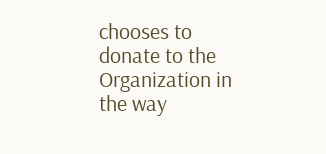chooses to donate to the Organization in the way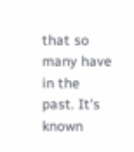that so many have in the past. It's known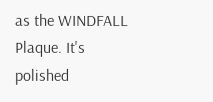as the WINDFALL Plaque. It's polished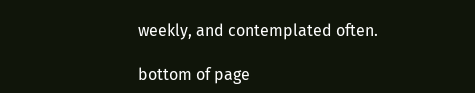weekly, and contemplated often.

bottom of page